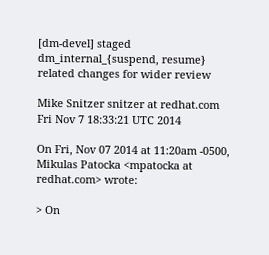[dm-devel] staged dm_internal_{suspend, resume} related changes for wider review

Mike Snitzer snitzer at redhat.com
Fri Nov 7 18:33:21 UTC 2014

On Fri, Nov 07 2014 at 11:20am -0500,
Mikulas Patocka <mpatocka at redhat.com> wrote:

> On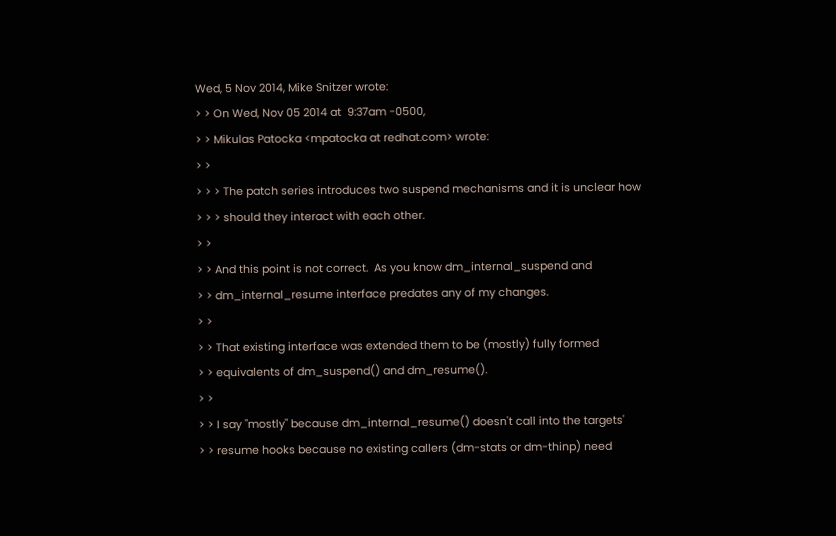Wed, 5 Nov 2014, Mike Snitzer wrote:
> > On Wed, Nov 05 2014 at  9:37am -0500,
> > Mikulas Patocka <mpatocka at redhat.com> wrote:
> >
> > > The patch series introduces two suspend mechanisms and it is unclear how
> > > should they interact with each other.
> >
> > And this point is not correct.  As you know dm_internal_suspend and
> > dm_internal_resume interface predates any of my changes.
> >
> > That existing interface was extended them to be (mostly) fully formed
> > equivalents of dm_suspend() and dm_resume().
> >
> > I say "mostly" because dm_internal_resume() doesn't call into the targets'
> > resume hooks because no existing callers (dm-stats or dm-thinp) need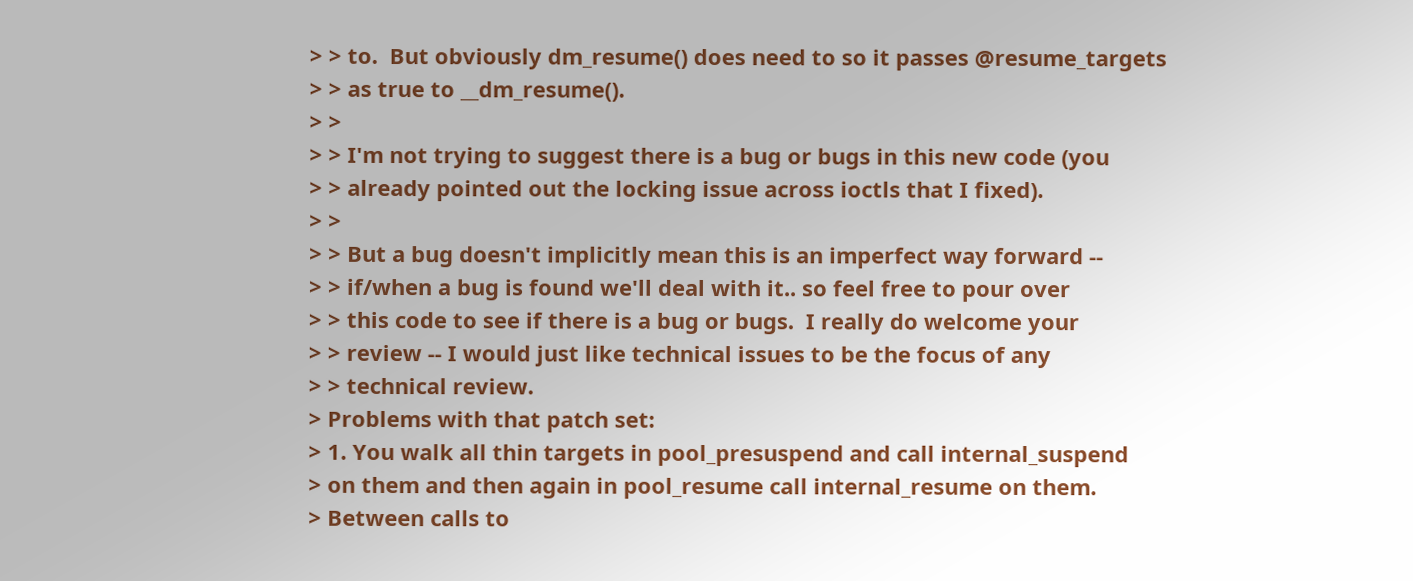> > to.  But obviously dm_resume() does need to so it passes @resume_targets
> > as true to __dm_resume().
> >
> > I'm not trying to suggest there is a bug or bugs in this new code (you
> > already pointed out the locking issue across ioctls that I fixed).
> >
> > But a bug doesn't implicitly mean this is an imperfect way forward --
> > if/when a bug is found we'll deal with it.. so feel free to pour over
> > this code to see if there is a bug or bugs.  I really do welcome your
> > review -- I would just like technical issues to be the focus of any
> > technical review.
> Problems with that patch set:
> 1. You walk all thin targets in pool_presuspend and call internal_suspend
> on them and then again in pool_resume call internal_resume on them.
> Between calls to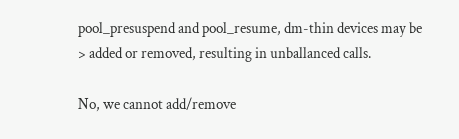pool_presuspend and pool_resume, dm-thin devices may be
> added or removed, resulting in unballanced calls.

No, we cannot add/remove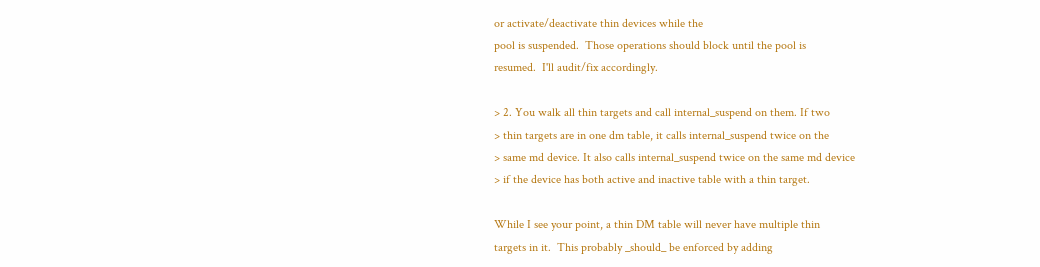or activate/deactivate thin devices while the
pool is suspended.  Those operations should block until the pool is
resumed.  I'll audit/fix accordingly.

> 2. You walk all thin targets and call internal_suspend on them. If two
> thin targets are in one dm table, it calls internal_suspend twice on the
> same md device. It also calls internal_suspend twice on the same md device
> if the device has both active and inactive table with a thin target.

While I see your point, a thin DM table will never have multiple thin
targets in it.  This probably _should_ be enforced by adding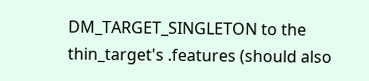DM_TARGET_SINGLETON to the thin_target's .features (should also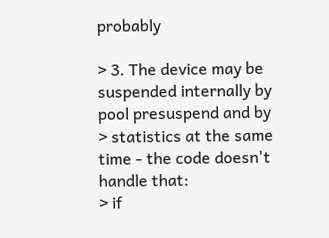probably

> 3. The device may be suspended internally by pool presuspend and by
> statistics at the same time - the code doesn't handle that:
> if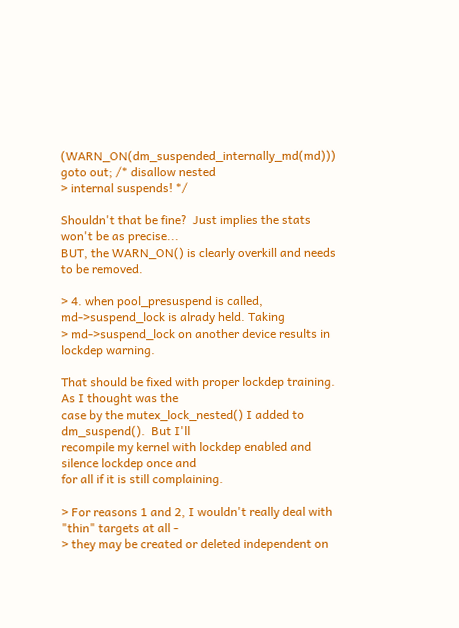(WARN_ON(dm_suspended_internally_md(md))) goto out; /* disallow nested
> internal suspends! */

Shouldn't that be fine?  Just implies the stats won't be as precise...
BUT, the WARN_ON() is clearly overkill and needs to be removed.

> 4. when pool_presuspend is called, md->suspend_lock is alrady held. Taking
> md->suspend_lock on another device results in lockdep warning.

That should be fixed with proper lockdep training.  As I thought was the
case by the mutex_lock_nested() I added to dm_suspend().  But I'll
recompile my kernel with lockdep enabled and silence lockdep once and
for all if it is still complaining.

> For reasons 1 and 2, I wouldn't really deal with "thin" targets at all -
> they may be created or deleted independent on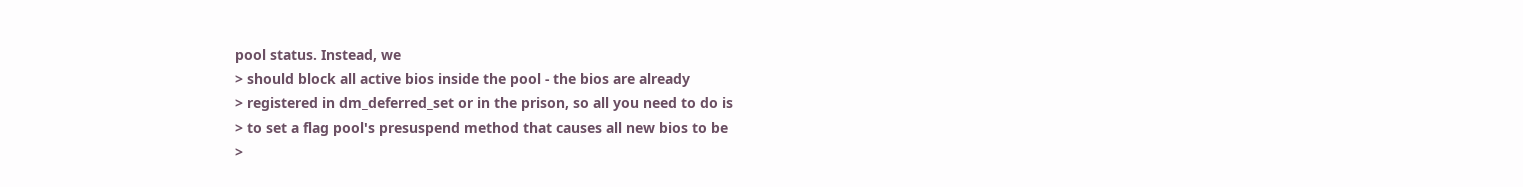pool status. Instead, we
> should block all active bios inside the pool - the bios are already
> registered in dm_deferred_set or in the prison, so all you need to do is
> to set a flag pool's presuspend method that causes all new bios to be
>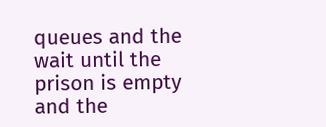queues and the wait until the prison is empty and the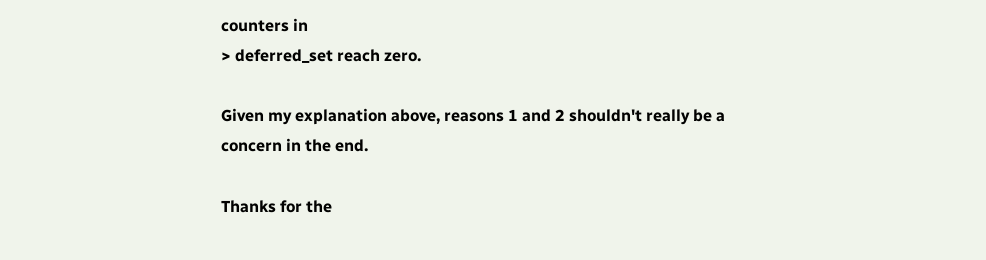counters in
> deferred_set reach zero.

Given my explanation above, reasons 1 and 2 shouldn't really be a
concern in the end.

Thanks for the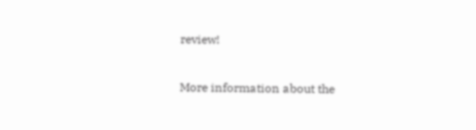review!

More information about the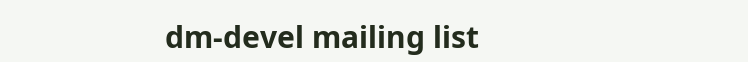dm-devel mailing list